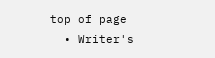top of page
  • Writer's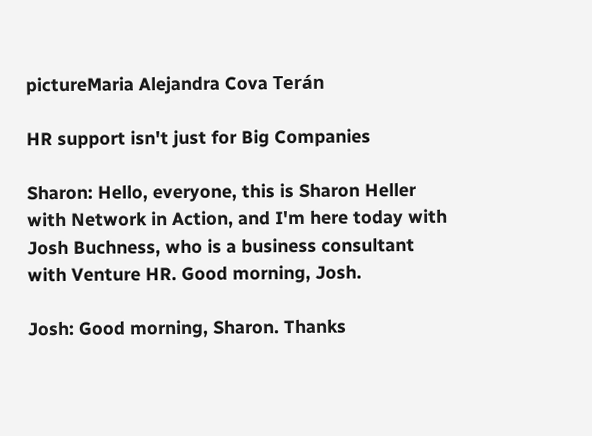pictureMaria Alejandra Cova Terán

HR support isn't just for Big Companies

Sharon: Hello, everyone, this is Sharon Heller with Network in Action, and I'm here today with Josh Buchness, who is a business consultant with Venture HR. Good morning, Josh.

Josh: Good morning, Sharon. Thanks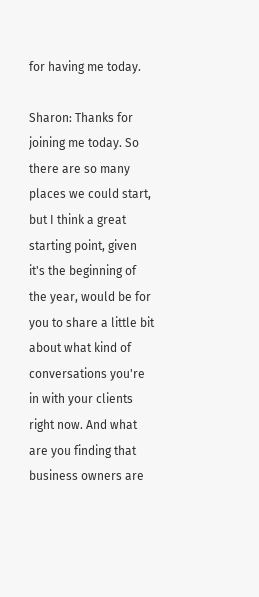for having me today.

Sharon: Thanks for joining me today. So there are so many places we could start, but I think a great starting point, given it's the beginning of the year, would be for you to share a little bit about what kind of conversations you're in with your clients right now. And what are you finding that business owners are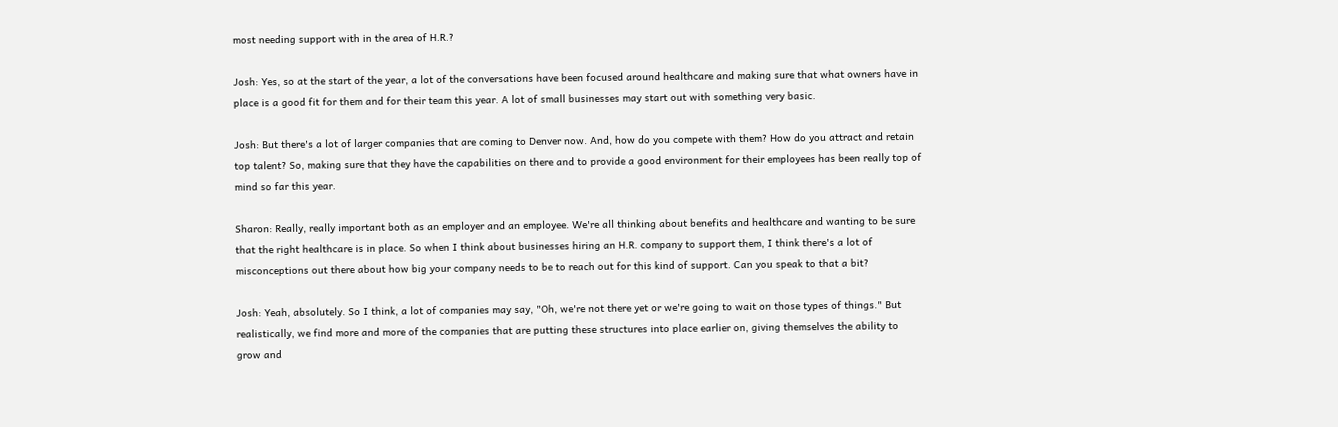most needing support with in the area of H.R.?

Josh: Yes, so at the start of the year, a lot of the conversations have been focused around healthcare and making sure that what owners have in place is a good fit for them and for their team this year. A lot of small businesses may start out with something very basic.

Josh: But there's a lot of larger companies that are coming to Denver now. And, how do you compete with them? How do you attract and retain top talent? So, making sure that they have the capabilities on there and to provide a good environment for their employees has been really top of mind so far this year.

Sharon: Really, really important both as an employer and an employee. We're all thinking about benefits and healthcare and wanting to be sure that the right healthcare is in place. So when I think about businesses hiring an H.R. company to support them, I think there's a lot of misconceptions out there about how big your company needs to be to reach out for this kind of support. Can you speak to that a bit?

Josh: Yeah, absolutely. So I think, a lot of companies may say, "Oh, we're not there yet or we're going to wait on those types of things." But realistically, we find more and more of the companies that are putting these structures into place earlier on, giving themselves the ability to grow and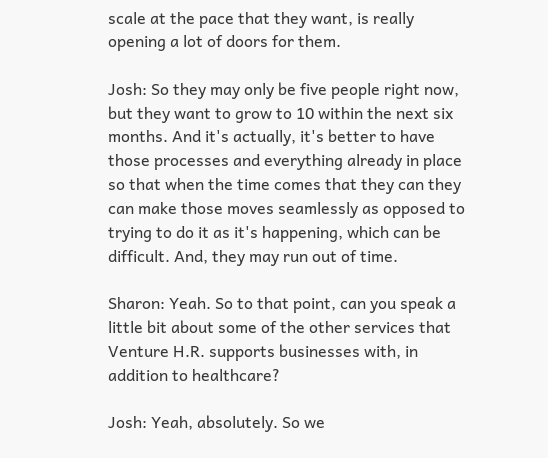scale at the pace that they want, is really opening a lot of doors for them.

Josh: So they may only be five people right now, but they want to grow to 10 within the next six months. And it's actually, it's better to have those processes and everything already in place so that when the time comes that they can they can make those moves seamlessly as opposed to trying to do it as it's happening, which can be difficult. And, they may run out of time.

Sharon: Yeah. So to that point, can you speak a little bit about some of the other services that Venture H.R. supports businesses with, in addition to healthcare?

Josh: Yeah, absolutely. So we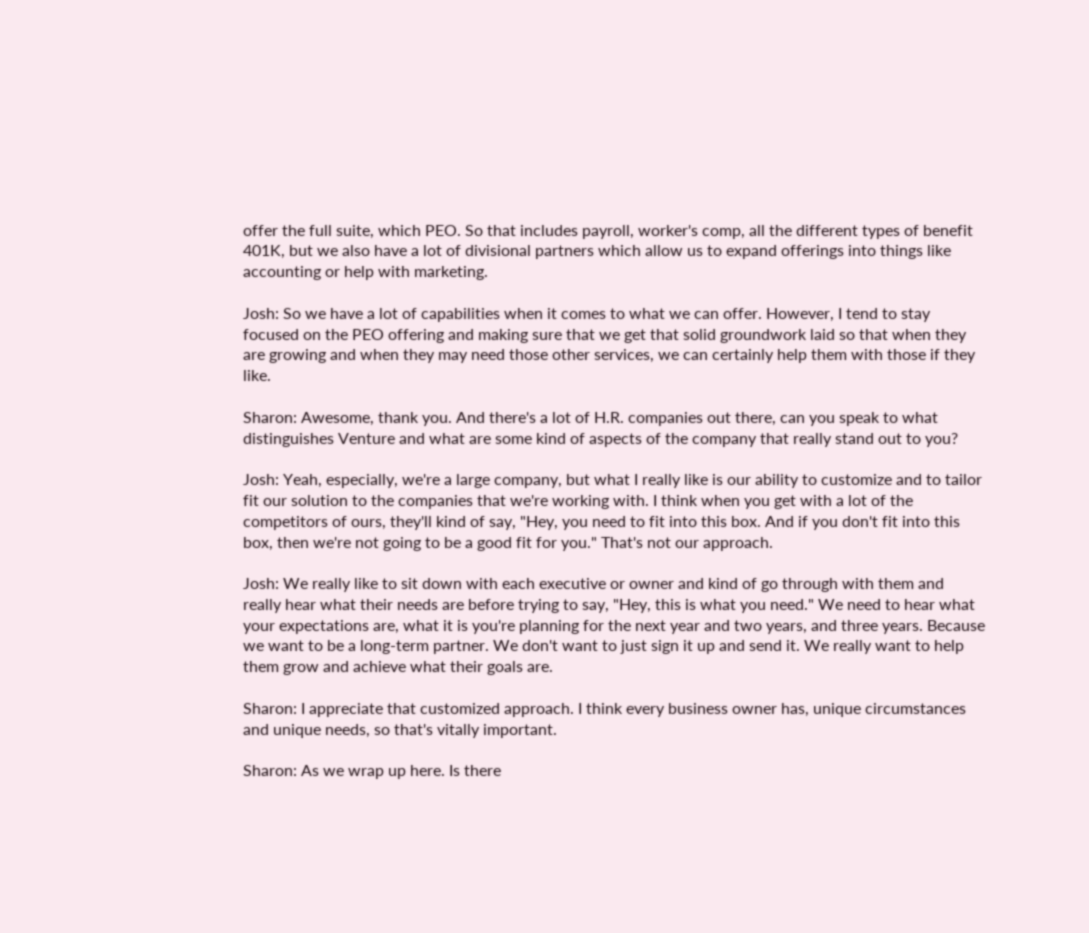offer the full suite, which PEO. So that includes payroll, worker's comp, all the different types of benefit 401K, but we also have a lot of divisional partners which allow us to expand offerings into things like accounting or help with marketing.

Josh: So we have a lot of capabilities when it comes to what we can offer. However, I tend to stay focused on the PEO offering and making sure that we get that solid groundwork laid so that when they are growing and when they may need those other services, we can certainly help them with those if they like.

Sharon: Awesome, thank you. And there's a lot of H.R. companies out there, can you speak to what distinguishes Venture and what are some kind of aspects of the company that really stand out to you?

Josh: Yeah, especially, we're a large company, but what I really like is our ability to customize and to tailor fit our solution to the companies that we're working with. I think when you get with a lot of the competitors of ours, they'll kind of say, "Hey, you need to fit into this box. And if you don't fit into this box, then we're not going to be a good fit for you." That's not our approach.

Josh: We really like to sit down with each executive or owner and kind of go through with them and really hear what their needs are before trying to say, "Hey, this is what you need." We need to hear what your expectations are, what it is you're planning for the next year and two years, and three years. Because we want to be a long-term partner. We don't want to just sign it up and send it. We really want to help them grow and achieve what their goals are.

Sharon: I appreciate that customized approach. I think every business owner has, unique circumstances and unique needs, so that's vitally important.

Sharon: As we wrap up here. Is there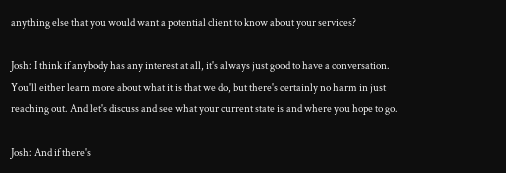anything else that you would want a potential client to know about your services?

Josh: I think if anybody has any interest at all, it's always just good to have a conversation. You'll either learn more about what it is that we do, but there's certainly no harm in just reaching out. And let's discuss and see what your current state is and where you hope to go.

Josh: And if there's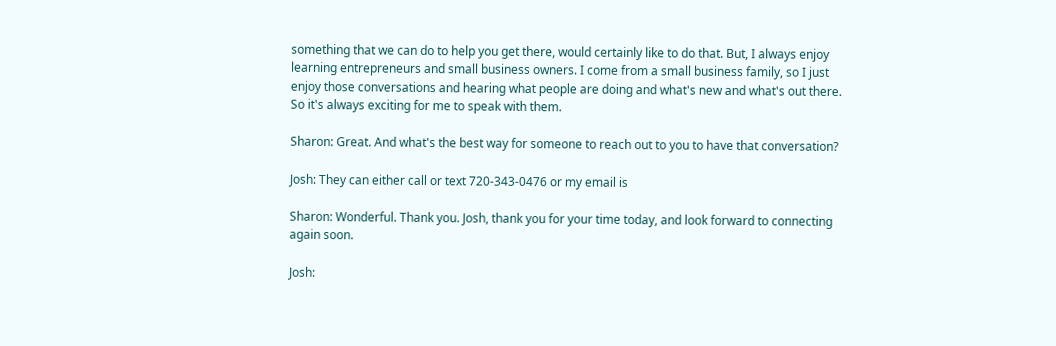something that we can do to help you get there, would certainly like to do that. But, I always enjoy learning entrepreneurs and small business owners. I come from a small business family, so I just enjoy those conversations and hearing what people are doing and what's new and what's out there. So it's always exciting for me to speak with them.

Sharon: Great. And what's the best way for someone to reach out to you to have that conversation?

Josh: They can either call or text 720-343-0476 or my email is

Sharon: Wonderful. Thank you. Josh, thank you for your time today, and look forward to connecting again soon.

Josh: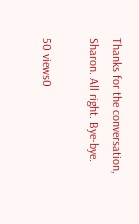Thanks for the conversation, Sharon. All right. Bye-bye.

50 views0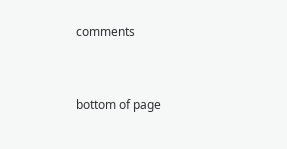comments


bottom of page